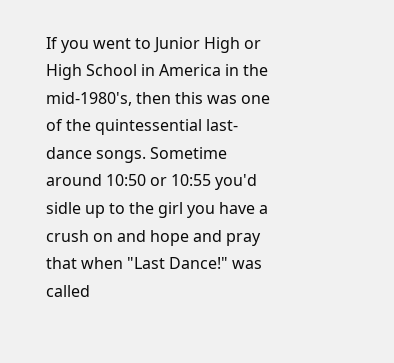If you went to Junior High or High School in America in the mid-1980's, then this was one of the quintessential last-dance songs. Sometime around 10:50 or 10:55 you'd sidle up to the girl you have a crush on and hope and pray that when "Last Dance!" was called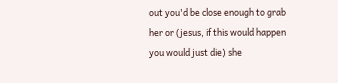out you'd be close enough to grab her or (jesus, if this would happen you would just die) she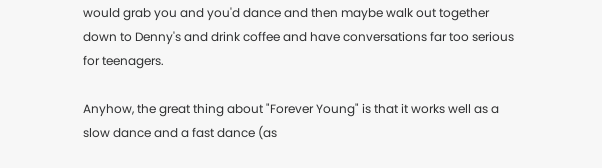would grab you and you'd dance and then maybe walk out together down to Denny's and drink coffee and have conversations far too serious for teenagers.

Anyhow, the great thing about "Forever Young" is that it works well as a slow dance and a fast dance (as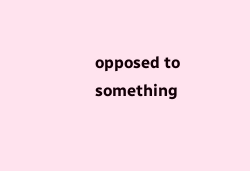opposed to something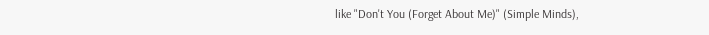like "Don't You (Forget About Me)" (Simple Minds),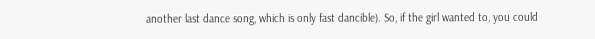another last dance song, which is only fast dancible). So, if the girl wanted to, you could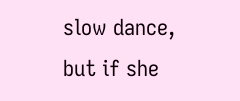slow dance, but if she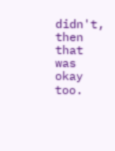didn't, then that was okay too.